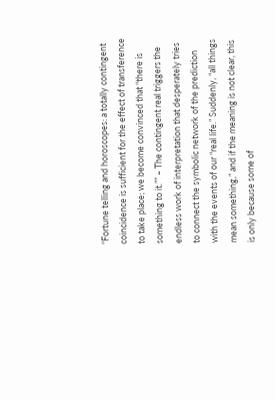“Fortune telling and horoscopes: a totally contingent coincidence is sufficient for the effect of transference to take place; we become convinced that “there is something to it.”” – The contingent real triggers the endless work of interpretation that desperately tries to connect the symbolic network of the prediction with the events of our “real life.” Suddenly, “all things mean something,” and if the meaning is not clear, this is only because some of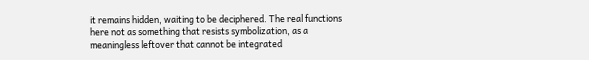it remains hidden, waiting to be deciphered. The real functions here not as something that resists symbolization, as a meaningless leftover that cannot be integrated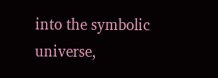into the symbolic universe,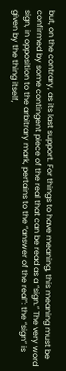but, on the contrary, as its last support. For things to have meaning, this meaning must be confirmed by some contingent piece of the real that can be read as a “sign.” The very word sign, in opposition to the arbitrary mark, pertains to the “answer of the real”: the “sign” is given by the thing itself,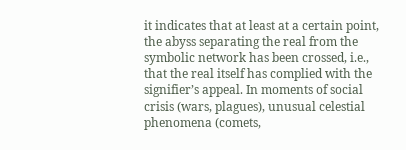it indicates that at least at a certain point, the abyss separating the real from the symbolic network has been crossed, i.e., that the real itself has complied with the signifier’s appeal. In moments of social crisis (wars, plagues), unusual celestial phenomena (comets,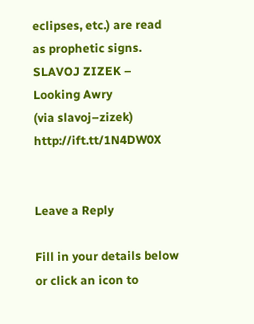eclipses, etc.) are read as prophetic signs.
SLAVOJ ZIZEK – Looking Awry
(via slavoj–zizek) http://ift.tt/1N4DW0X


Leave a Reply

Fill in your details below or click an icon to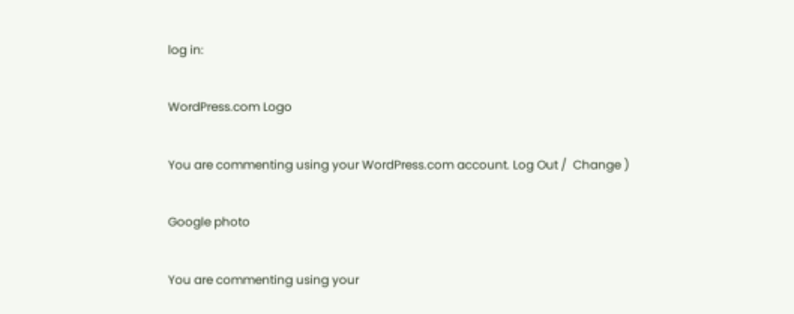log in:

WordPress.com Logo

You are commenting using your WordPress.com account. Log Out /  Change )

Google photo

You are commenting using your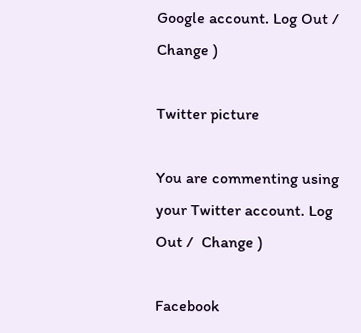Google account. Log Out /  Change )

Twitter picture

You are commenting using your Twitter account. Log Out /  Change )

Facebook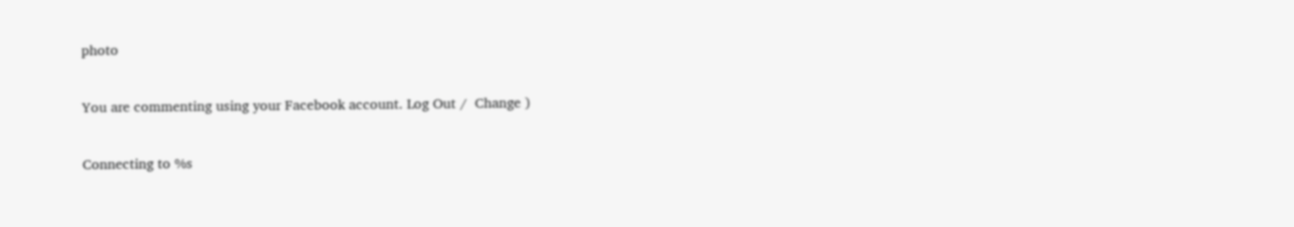photo

You are commenting using your Facebook account. Log Out /  Change )

Connecting to %s